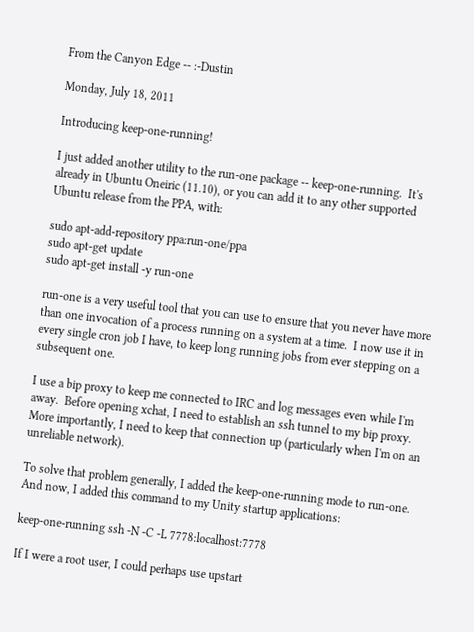From the Canyon Edge -- :-Dustin

Monday, July 18, 2011

Introducing keep-one-running!

I just added another utility to the run-one package -- keep-one-running.  It's already in Ubuntu Oneiric (11.10), or you can add it to any other supported Ubuntu release from the PPA, with:

sudo apt-add-repository ppa:run-one/ppa
sudo apt-get update
sudo apt-get install -y run-one

run-one is a very useful tool that you can use to ensure that you never have more than one invocation of a process running on a system at a time.  I now use it in every single cron job I have, to keep long running jobs from ever stepping on a subsequent one.

I use a bip proxy to keep me connected to IRC and log messages even while I'm away.  Before opening xchat, I need to establish an ssh tunnel to my bip proxy.  More importantly, I need to keep that connection up (particularly when I'm on an unreliable network).

To solve that problem generally, I added the keep-one-running mode to run-one.  And now, I added this command to my Unity startup applications:

keep-one-running ssh -N -C -L 7778:localhost:7778

If I were a root user, I could perhaps use upstart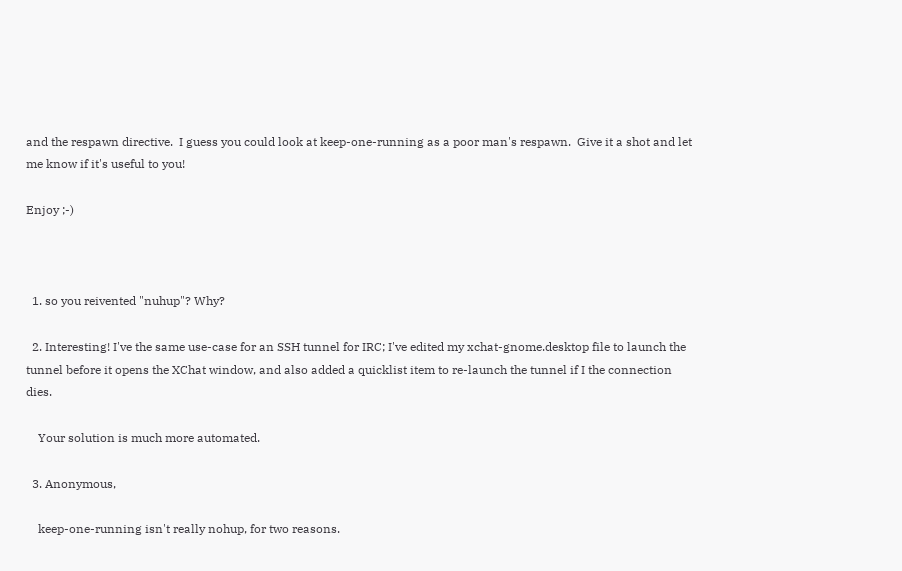and the respawn directive.  I guess you could look at keep-one-running as a poor man's respawn.  Give it a shot and let me know if it's useful to you!

Enjoy ;-)



  1. so you reivented "nuhup"? Why?

  2. Interesting! I've the same use-case for an SSH tunnel for IRC; I've edited my xchat-gnome.desktop file to launch the tunnel before it opens the XChat window, and also added a quicklist item to re-launch the tunnel if I the connection dies.

    Your solution is much more automated.

  3. Anonymous,

    keep-one-running isn't really nohup, for two reasons.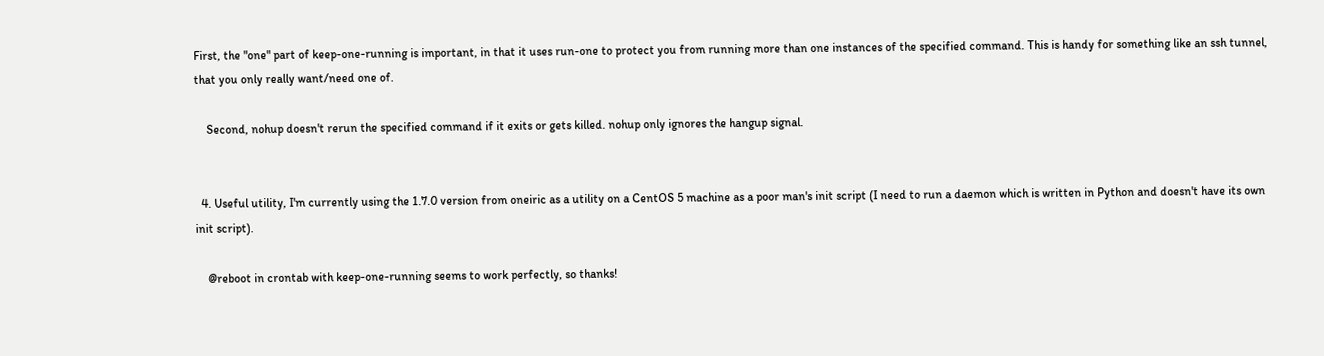First, the "one" part of keep-one-running is important, in that it uses run-one to protect you from running more than one instances of the specified command. This is handy for something like an ssh tunnel, that you only really want/need one of.

    Second, nohup doesn't rerun the specified command if it exits or gets killed. nohup only ignores the hangup signal.


  4. Useful utility, I'm currently using the 1.7.0 version from oneiric as a utility on a CentOS 5 machine as a poor man's init script (I need to run a daemon which is written in Python and doesn't have its own init script).

    @reboot in crontab with keep-one-running seems to work perfectly, so thanks!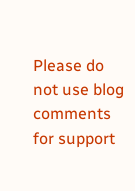Please do not use blog comments for support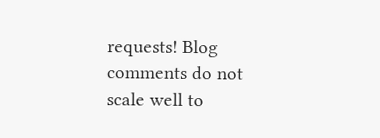requests! Blog comments do not scale well to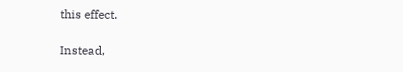this effect.

Instead,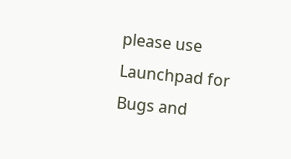please use Launchpad for Bugs and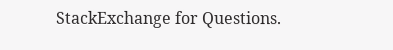StackExchange for Questions.